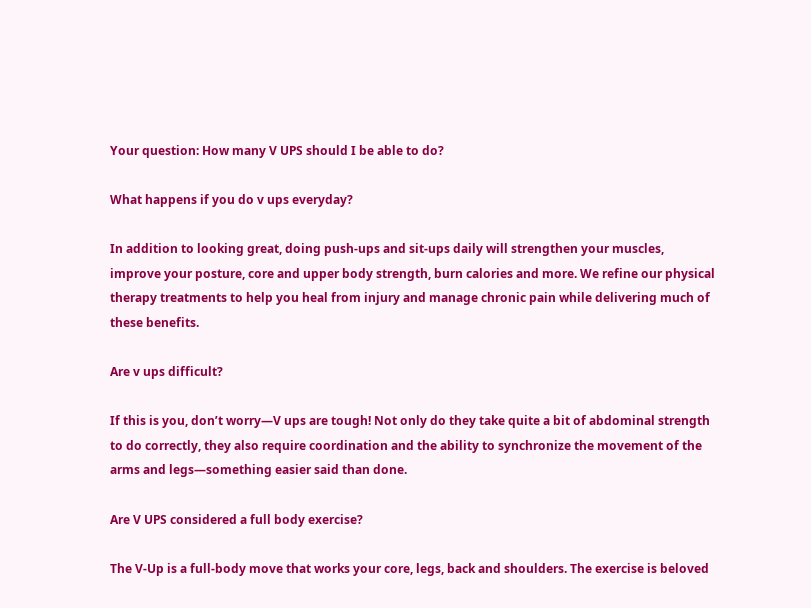Your question: How many V UPS should I be able to do?

What happens if you do v ups everyday?

In addition to looking great, doing push-ups and sit-ups daily will strengthen your muscles, improve your posture, core and upper body strength, burn calories and more. We refine our physical therapy treatments to help you heal from injury and manage chronic pain while delivering much of these benefits.

Are v ups difficult?

If this is you, don’t worry—V ups are tough! Not only do they take quite a bit of abdominal strength to do correctly, they also require coordination and the ability to synchronize the movement of the arms and legs—something easier said than done.

Are V UPS considered a full body exercise?

The V-Up is a full-body move that works your core, legs, back and shoulders. The exercise is beloved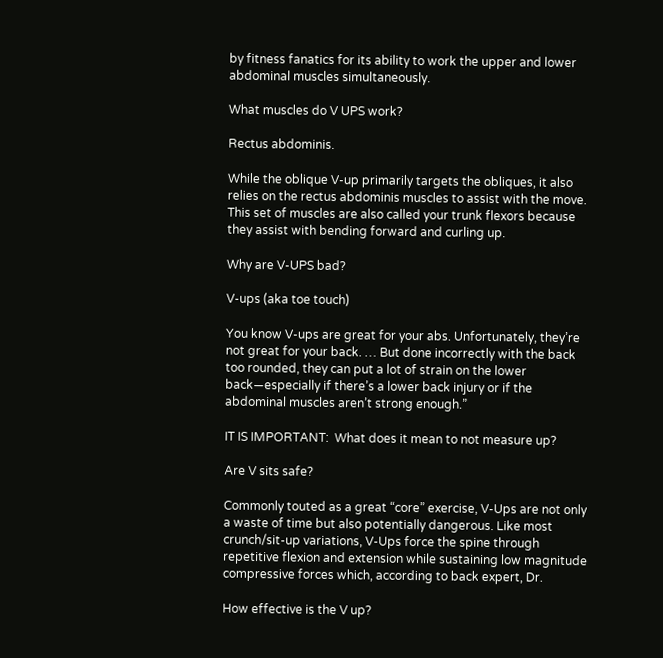by fitness fanatics for its ability to work the upper and lower abdominal muscles simultaneously.

What muscles do V UPS work?

Rectus abdominis.

While the oblique V-up primarily targets the obliques, it also relies on the rectus abdominis muscles to assist with the move. This set of muscles are also called your trunk flexors because they assist with bending forward and curling up.

Why are V-UPS bad?

V-ups (aka toe touch)

You know V-ups are great for your abs. Unfortunately, they’re not great for your back. … But done incorrectly with the back too rounded, they can put a lot of strain on the lower back—especially if there’s a lower back injury or if the abdominal muscles aren’t strong enough.”

IT IS IMPORTANT:  What does it mean to not measure up?

Are V sits safe?

Commonly touted as a great “core” exercise, V-Ups are not only a waste of time but also potentially dangerous. Like most crunch/sit-up variations, V-Ups force the spine through repetitive flexion and extension while sustaining low magnitude compressive forces which, according to back expert, Dr.

How effective is the V up?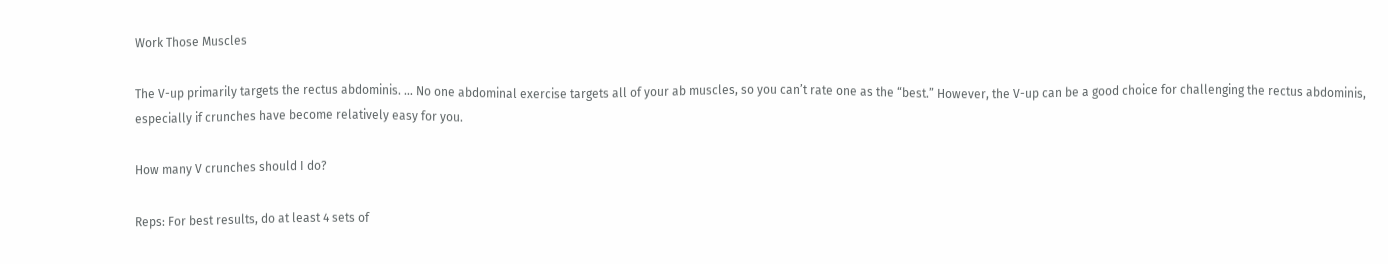Work Those Muscles

The V-up primarily targets the rectus abdominis. … No one abdominal exercise targets all of your ab muscles, so you can’t rate one as the “best.” However, the V-up can be a good choice for challenging the rectus abdominis, especially if crunches have become relatively easy for you.

How many V crunches should I do?

Reps: For best results, do at least 4 sets of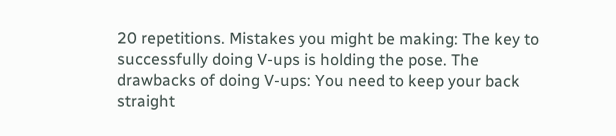20 repetitions. Mistakes you might be making: The key to successfully doing V-ups is holding the pose. The drawbacks of doing V-ups: You need to keep your back straight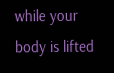while your body is lifted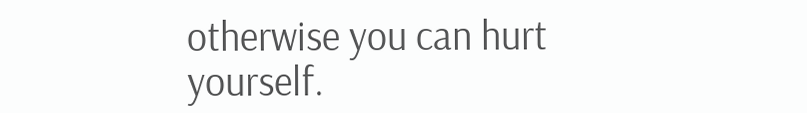otherwise you can hurt yourself.